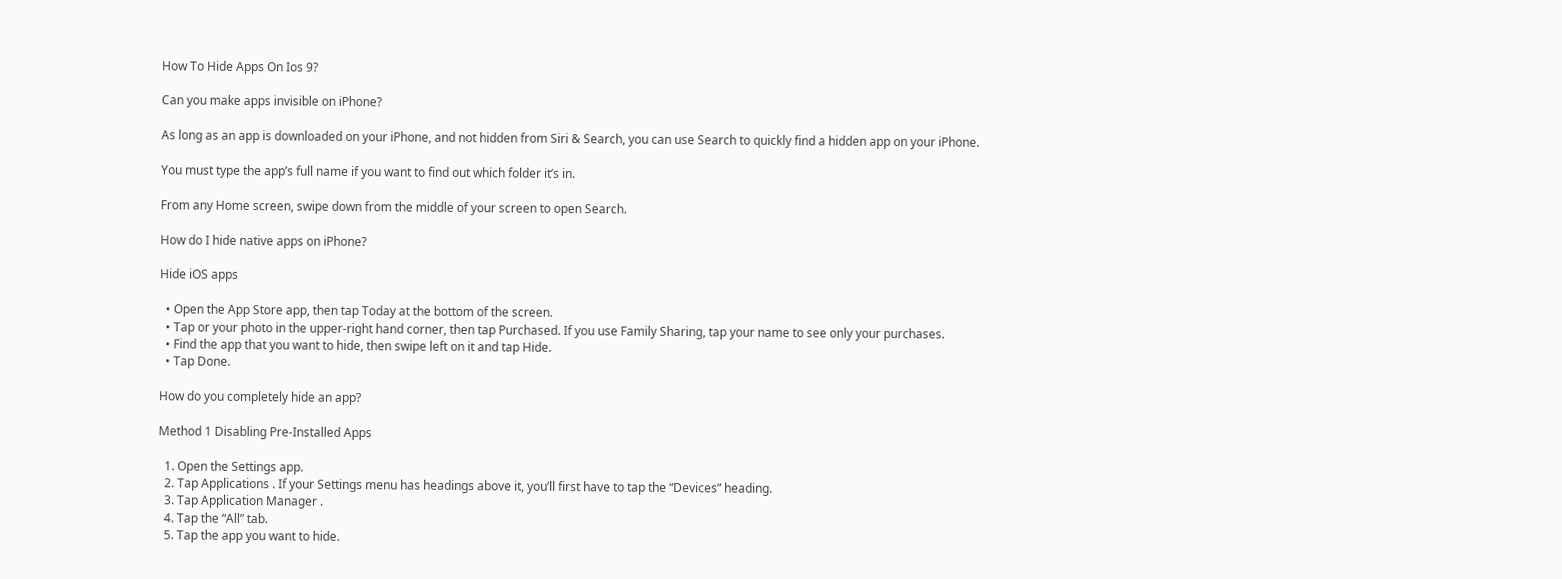How To Hide Apps On Ios 9?

Can you make apps invisible on iPhone?

As long as an app is downloaded on your iPhone, and not hidden from Siri & Search, you can use Search to quickly find a hidden app on your iPhone.

You must type the app’s full name if you want to find out which folder it’s in.

From any Home screen, swipe down from the middle of your screen to open Search.

How do I hide native apps on iPhone?

Hide iOS apps

  • Open the App Store app, then tap Today at the bottom of the screen.
  • Tap or your photo in the upper-right hand corner, then tap Purchased. If you use Family Sharing, tap your name to see only your purchases.
  • Find the app that you want to hide, then swipe left on it and tap Hide.
  • Tap Done.

How do you completely hide an app?

Method 1 Disabling Pre-Installed Apps

  1. Open the Settings app.
  2. Tap Applications . If your Settings menu has headings above it, you’ll first have to tap the “Devices” heading.
  3. Tap Application Manager .
  4. Tap the “All” tab.
  5. Tap the app you want to hide.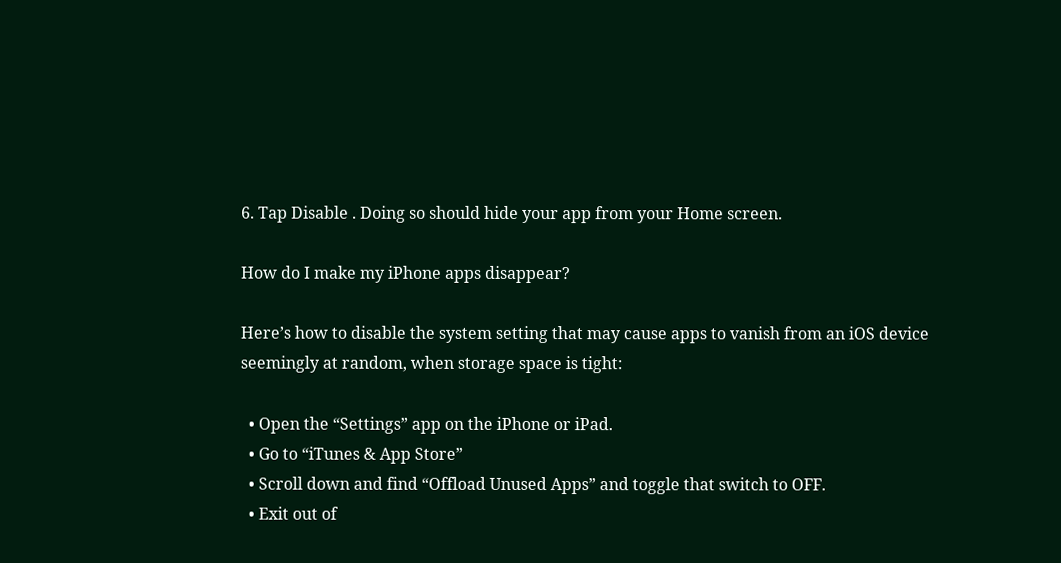6. Tap Disable . Doing so should hide your app from your Home screen.

How do I make my iPhone apps disappear?

Here’s how to disable the system setting that may cause apps to vanish from an iOS device seemingly at random, when storage space is tight:

  • Open the “Settings” app on the iPhone or iPad.
  • Go to “iTunes & App Store”
  • Scroll down and find “Offload Unused Apps” and toggle that switch to OFF.
  • Exit out of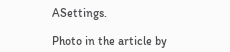ASettings.

Photo in the article by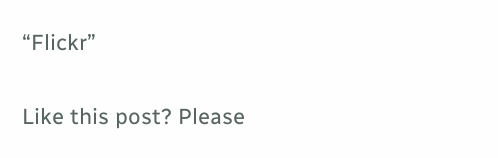“Flickr”

Like this post? Please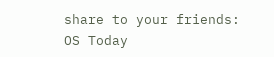share to your friends:
OS Today